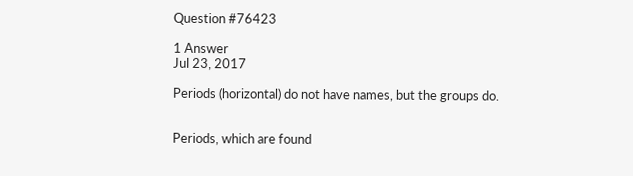Question #76423

1 Answer
Jul 23, 2017

Periods (horizontal) do not have names, but the groups do.


Periods, which are found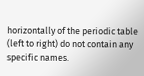horizontally of the periodic table (left to right) do not contain any specific names.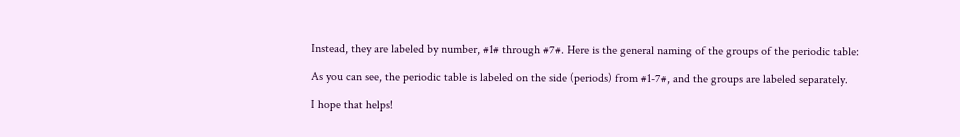Instead, they are labeled by number, #1# through #7#. Here is the general naming of the groups of the periodic table:

As you can see, the periodic table is labeled on the side (periods) from #1-7#, and the groups are labeled separately.

I hope that helps!